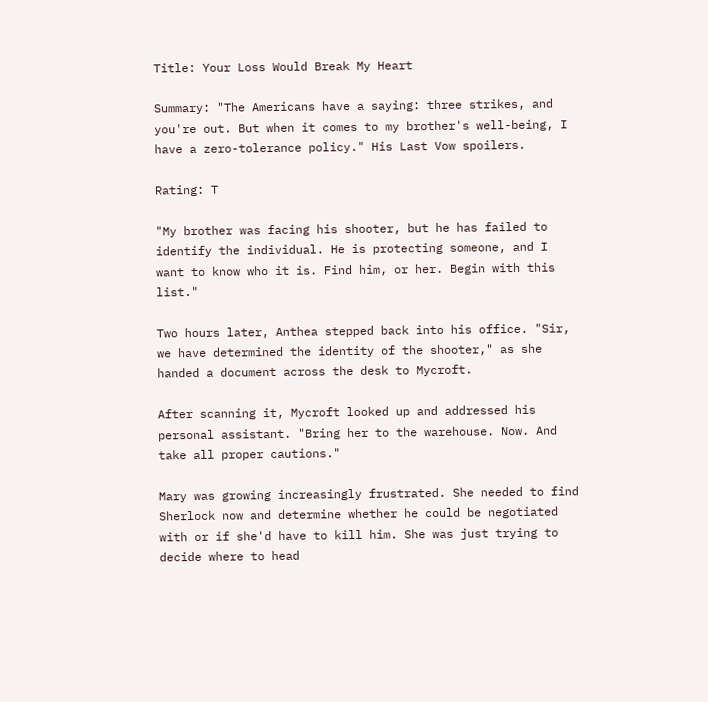Title: Your Loss Would Break My Heart

Summary: "The Americans have a saying: three strikes, and you're out. But when it comes to my brother's well-being, I have a zero-tolerance policy." His Last Vow spoilers.

Rating: T

"My brother was facing his shooter, but he has failed to identify the individual. He is protecting someone, and I want to know who it is. Find him, or her. Begin with this list."

Two hours later, Anthea stepped back into his office. "Sir, we have determined the identity of the shooter," as she handed a document across the desk to Mycroft.

After scanning it, Mycroft looked up and addressed his personal assistant. "Bring her to the warehouse. Now. And take all proper cautions."

Mary was growing increasingly frustrated. She needed to find Sherlock now and determine whether he could be negotiated with or if she'd have to kill him. She was just trying to decide where to head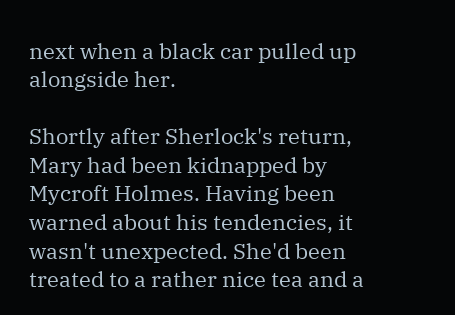next when a black car pulled up alongside her.

Shortly after Sherlock's return, Mary had been kidnapped by Mycroft Holmes. Having been warned about his tendencies, it wasn't unexpected. She'd been treated to a rather nice tea and a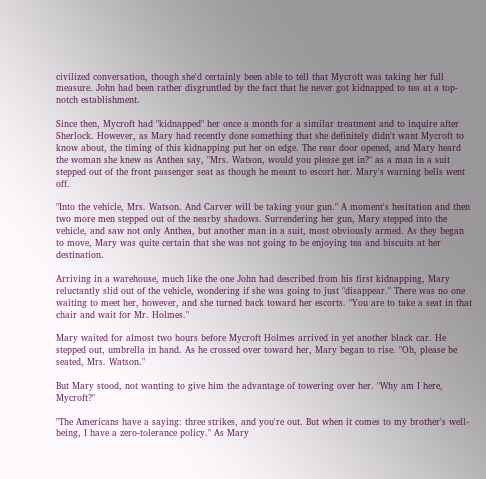civilized conversation, though she'd certainly been able to tell that Mycroft was taking her full measure. John had been rather disgruntled by the fact that he never got kidnapped to tea at a top-notch establishment.

Since then, Mycroft had "kidnapped" her once a month for a similar treatment and to inquire after Sherlock. However, as Mary had recently done something that she definitely didn't want Mycroft to know about, the timing of this kidnapping put her on edge. The rear door opened, and Mary heard the woman she knew as Anthea say, "Mrs. Watson, would you please get in?" as a man in a suit stepped out of the front passenger seat as though he meant to escort her. Mary's warning bells went off.

"Into the vehicle, Mrs. Watson. And Carver will be taking your gun." A moment's hesitation and then two more men stepped out of the nearby shadows. Surrendering her gun, Mary stepped into the vehicle, and saw not only Anthea, but another man in a suit, most obviously armed. As they began to move, Mary was quite certain that she was not going to be enjoying tea and biscuits at her destination.

Arriving in a warehouse, much like the one John had described from his first kidnapping, Mary reluctantly slid out of the vehicle, wondering if she was going to just "disappear." There was no one waiting to meet her, however, and she turned back toward her escorts. "You are to take a seat in that chair and wait for Mr. Holmes."

Mary waited for almost two hours before Mycroft Holmes arrived in yet another black car. He stepped out, umbrella in hand. As he crossed over toward her, Mary began to rise. "Oh, please be seated, Mrs. Watson."

But Mary stood, not wanting to give him the advantage of towering over her. "Why am I here, Mycroft?"

"The Americans have a saying: three strikes, and you're out. But when it comes to my brother's well-being, I have a zero-tolerance policy." As Mary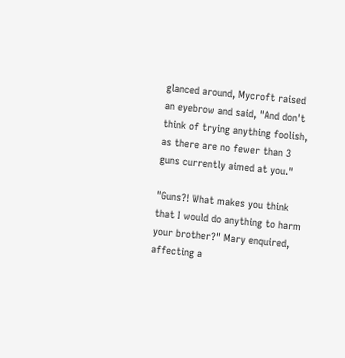glanced around, Mycroft raised an eyebrow and said, "And don't think of trying anything foolish, as there are no fewer than 3 guns currently aimed at you."

"Guns?! What makes you think that I would do anything to harm your brother?" Mary enquired, affecting a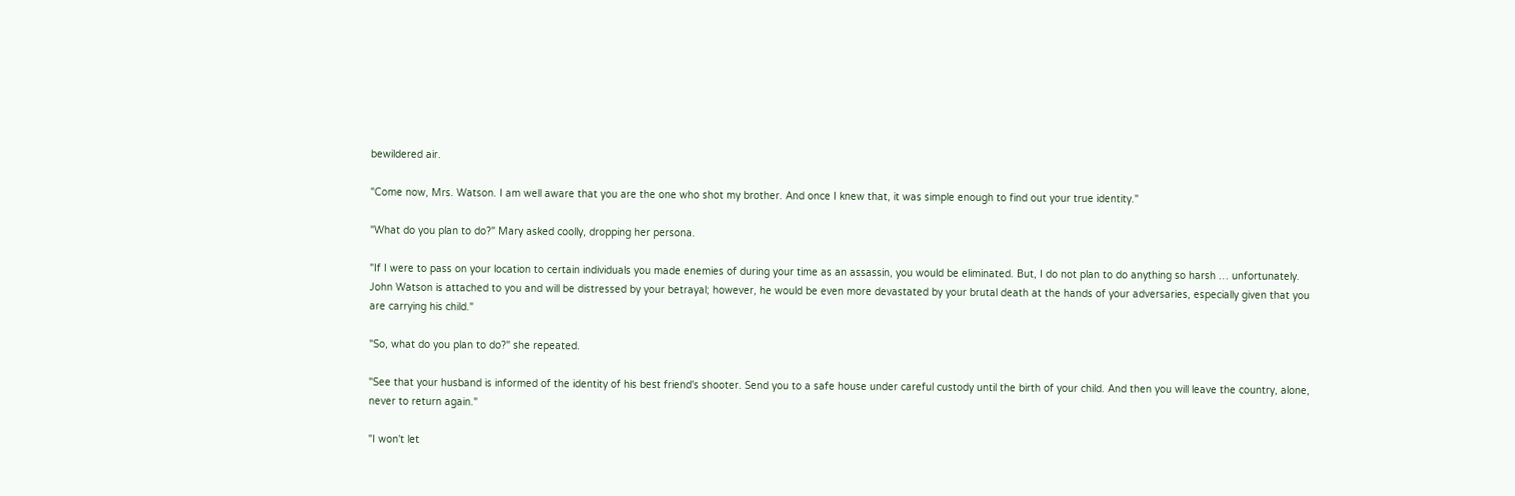bewildered air.

"Come now, Mrs. Watson. I am well aware that you are the one who shot my brother. And once I knew that, it was simple enough to find out your true identity."

"What do you plan to do?" Mary asked coolly, dropping her persona.

"If I were to pass on your location to certain individuals you made enemies of during your time as an assassin, you would be eliminated. But, I do not plan to do anything so harsh … unfortunately. John Watson is attached to you and will be distressed by your betrayal; however, he would be even more devastated by your brutal death at the hands of your adversaries, especially given that you are carrying his child."

"So, what do you plan to do?" she repeated.

"See that your husband is informed of the identity of his best friend's shooter. Send you to a safe house under careful custody until the birth of your child. And then you will leave the country, alone, never to return again."

"I won't let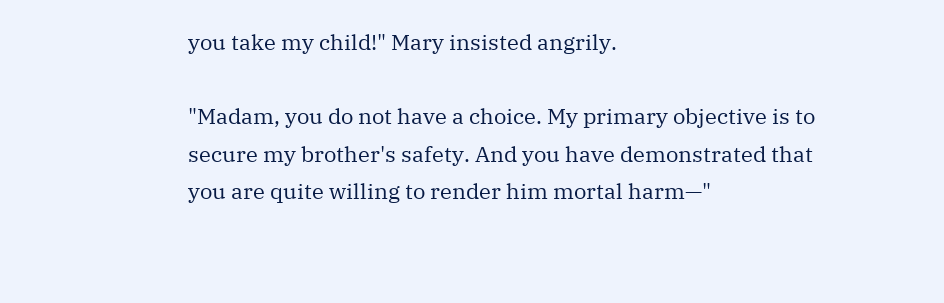you take my child!" Mary insisted angrily.

"Madam, you do not have a choice. My primary objective is to secure my brother's safety. And you have demonstrated that you are quite willing to render him mortal harm—"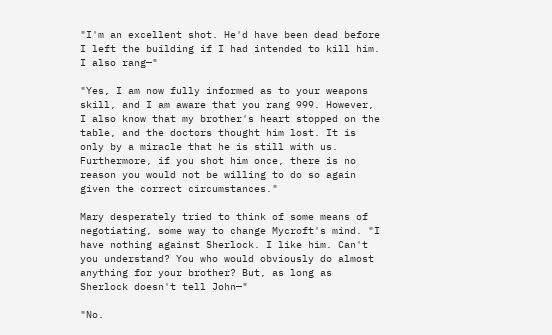"I'm an excellent shot. He'd have been dead before I left the building if I had intended to kill him. I also rang—"

"Yes, I am now fully informed as to your weapons skill, and I am aware that you rang 999. However, I also know that my brother's heart stopped on the table, and the doctors thought him lost. It is only by a miracle that he is still with us. Furthermore, if you shot him once, there is no reason you would not be willing to do so again given the correct circumstances."

Mary desperately tried to think of some means of negotiating, some way to change Mycroft's mind. "I have nothing against Sherlock. I like him. Can't you understand? You who would obviously do almost anything for your brother? But, as long as Sherlock doesn't tell John—"

"No.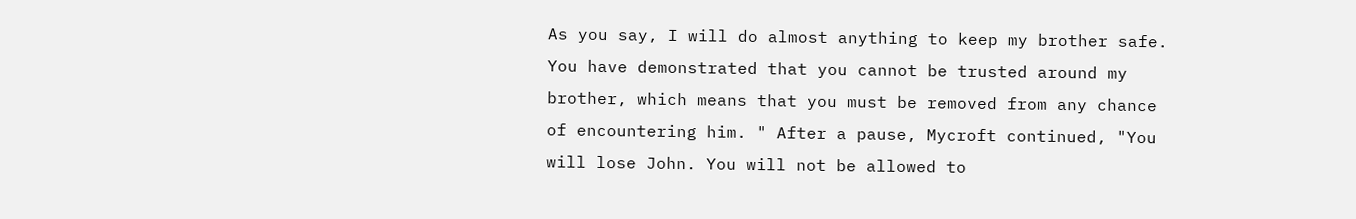As you say, I will do almost anything to keep my brother safe. You have demonstrated that you cannot be trusted around my brother, which means that you must be removed from any chance of encountering him. " After a pause, Mycroft continued, "You will lose John. You will not be allowed to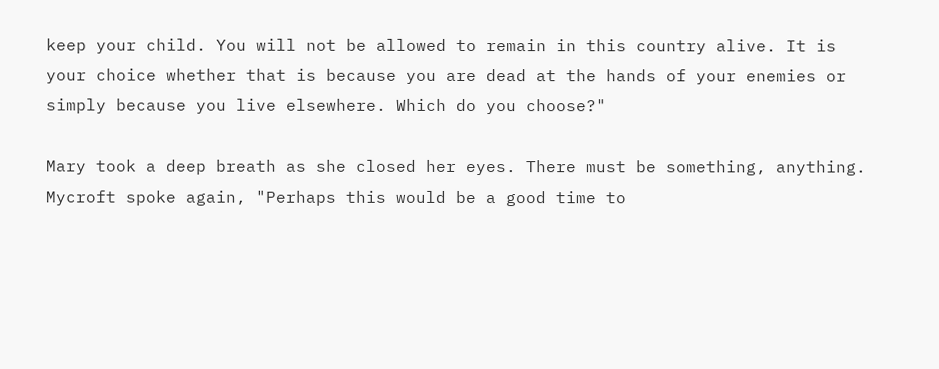keep your child. You will not be allowed to remain in this country alive. It is your choice whether that is because you are dead at the hands of your enemies or simply because you live elsewhere. Which do you choose?"

Mary took a deep breath as she closed her eyes. There must be something, anything. Mycroft spoke again, "Perhaps this would be a good time to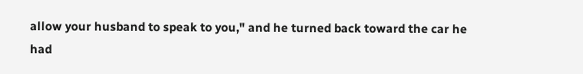allow your husband to speak to you," and he turned back toward the car he had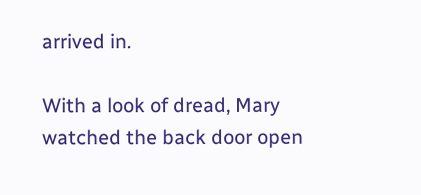arrived in.

With a look of dread, Mary watched the back door open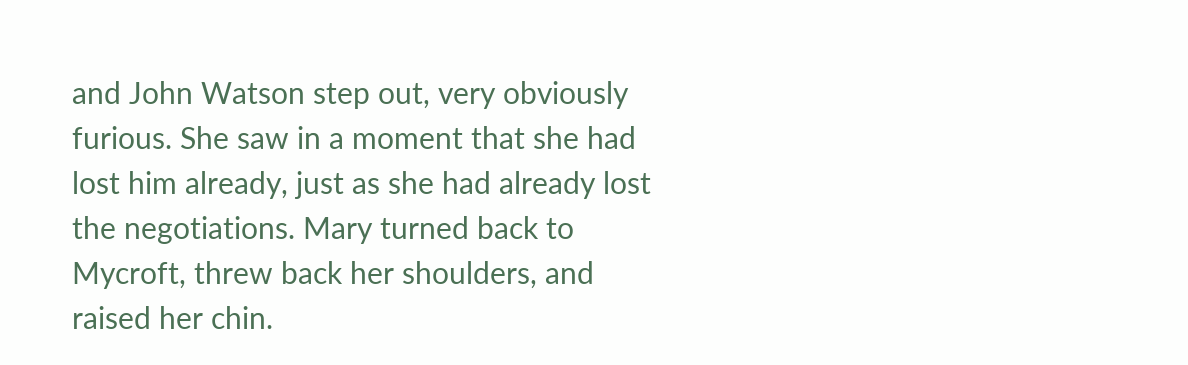and John Watson step out, very obviously furious. She saw in a moment that she had lost him already, just as she had already lost the negotiations. Mary turned back to Mycroft, threw back her shoulders, and raised her chin.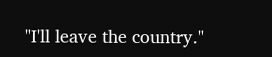"I'll leave the country."